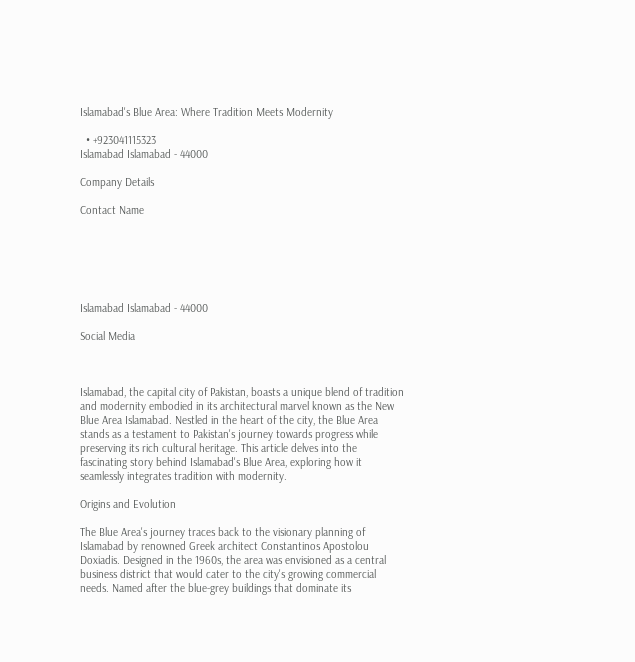Islamabad's Blue Area: Where Tradition Meets Modernity

  • +923041115323
Islamabad Islamabad - 44000

Company Details

Contact Name






Islamabad Islamabad - 44000

Social Media



Islamabad, the capital city of Pakistan, boasts a unique blend of tradition and modernity embodied in its architectural marvel known as the New Blue Area Islamabad. Nestled in the heart of the city, the Blue Area stands as a testament to Pakistan's journey towards progress while preserving its rich cultural heritage. This article delves into the fascinating story behind Islamabad's Blue Area, exploring how it seamlessly integrates tradition with modernity.

Origins and Evolution

The Blue Area's journey traces back to the visionary planning of Islamabad by renowned Greek architect Constantinos Apostolou Doxiadis. Designed in the 1960s, the area was envisioned as a central business district that would cater to the city's growing commercial needs. Named after the blue-grey buildings that dominate its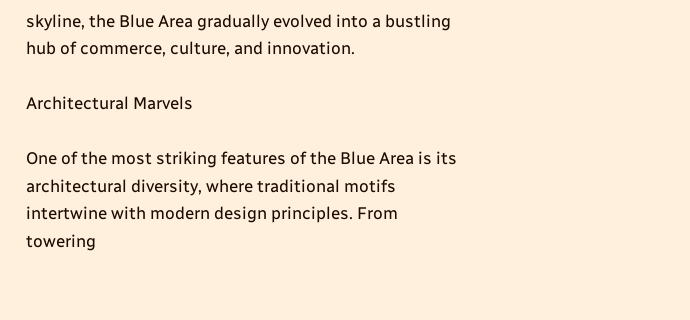skyline, the Blue Area gradually evolved into a bustling hub of commerce, culture, and innovation.

Architectural Marvels

One of the most striking features of the Blue Area is its architectural diversity, where traditional motifs intertwine with modern design principles. From towering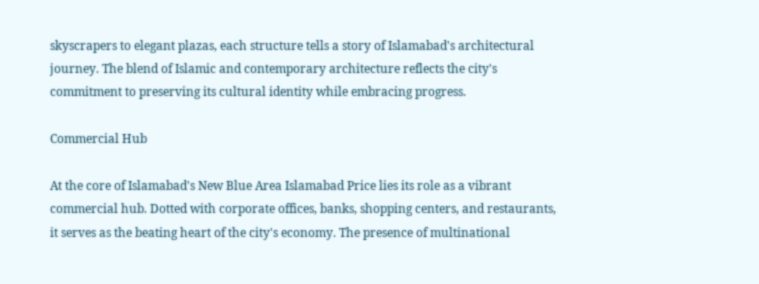skyscrapers to elegant plazas, each structure tells a story of Islamabad's architectural journey. The blend of Islamic and contemporary architecture reflects the city's commitment to preserving its cultural identity while embracing progress.

Commercial Hub

At the core of Islamabad's New Blue Area Islamabad Price lies its role as a vibrant commercial hub. Dotted with corporate offices, banks, shopping centers, and restaurants, it serves as the beating heart of the city's economy. The presence of multinational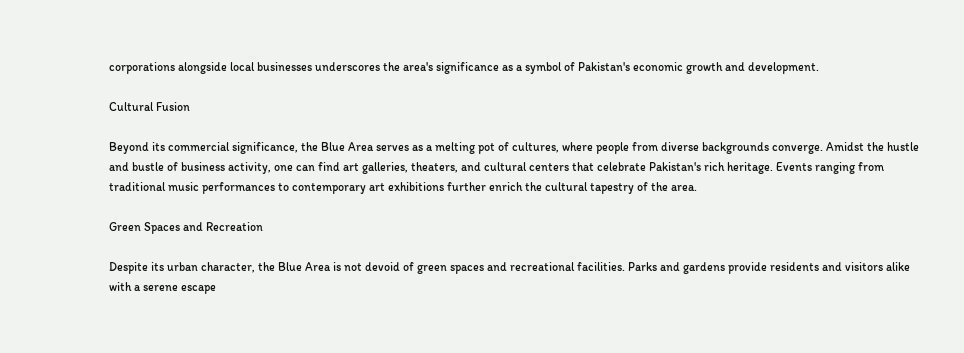corporations alongside local businesses underscores the area's significance as a symbol of Pakistan's economic growth and development.

Cultural Fusion

Beyond its commercial significance, the Blue Area serves as a melting pot of cultures, where people from diverse backgrounds converge. Amidst the hustle and bustle of business activity, one can find art galleries, theaters, and cultural centers that celebrate Pakistan's rich heritage. Events ranging from traditional music performances to contemporary art exhibitions further enrich the cultural tapestry of the area.

Green Spaces and Recreation

Despite its urban character, the Blue Area is not devoid of green spaces and recreational facilities. Parks and gardens provide residents and visitors alike with a serene escape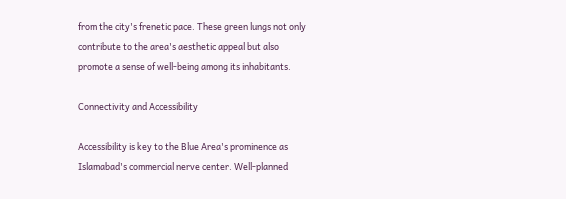from the city's frenetic pace. These green lungs not only contribute to the area's aesthetic appeal but also promote a sense of well-being among its inhabitants.

Connectivity and Accessibility

Accessibility is key to the Blue Area's prominence as Islamabad's commercial nerve center. Well-planned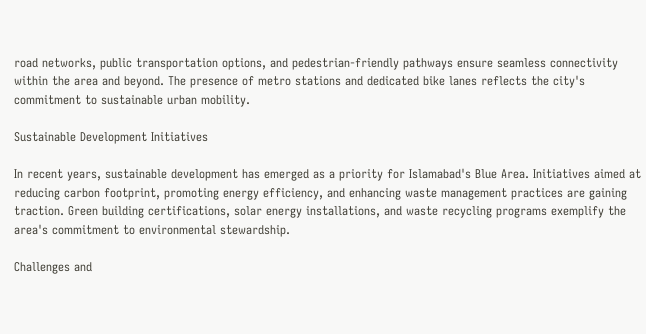road networks, public transportation options, and pedestrian-friendly pathways ensure seamless connectivity within the area and beyond. The presence of metro stations and dedicated bike lanes reflects the city's commitment to sustainable urban mobility.

Sustainable Development Initiatives

In recent years, sustainable development has emerged as a priority for Islamabad's Blue Area. Initiatives aimed at reducing carbon footprint, promoting energy efficiency, and enhancing waste management practices are gaining traction. Green building certifications, solar energy installations, and waste recycling programs exemplify the area's commitment to environmental stewardship.

Challenges and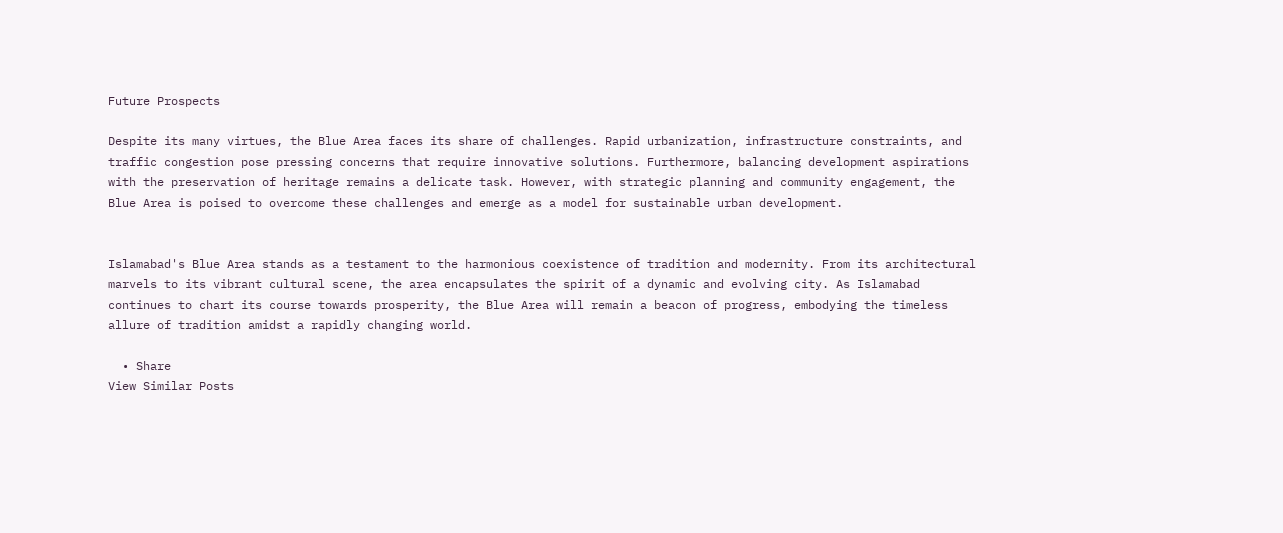Future Prospects

Despite its many virtues, the Blue Area faces its share of challenges. Rapid urbanization, infrastructure constraints, and traffic congestion pose pressing concerns that require innovative solutions. Furthermore, balancing development aspirations with the preservation of heritage remains a delicate task. However, with strategic planning and community engagement, the Blue Area is poised to overcome these challenges and emerge as a model for sustainable urban development.


Islamabad's Blue Area stands as a testament to the harmonious coexistence of tradition and modernity. From its architectural marvels to its vibrant cultural scene, the area encapsulates the spirit of a dynamic and evolving city. As Islamabad continues to chart its course towards prosperity, the Blue Area will remain a beacon of progress, embodying the timeless allure of tradition amidst a rapidly changing world.

  • Share
View Similar Posts